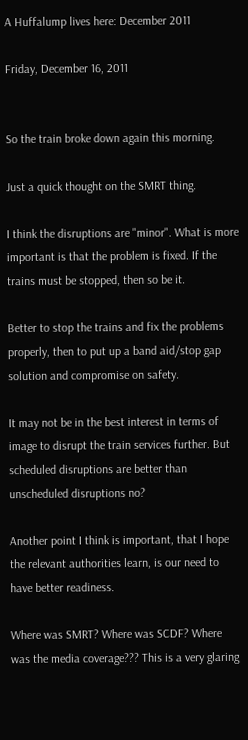A Huffalump lives here: December 2011

Friday, December 16, 2011


So the train broke down again this morning.

Just a quick thought on the SMRT thing.

I think the disruptions are "minor". What is more important is that the problem is fixed. If the trains must be stopped, then so be it.

Better to stop the trains and fix the problems properly, then to put up a band aid/stop gap solution and compromise on safety.

It may not be in the best interest in terms of image to disrupt the train services further. But scheduled disruptions are better than unscheduled disruptions no?

Another point I think is important, that I hope the relevant authorities learn, is our need to have better readiness.

Where was SMRT? Where was SCDF? Where was the media coverage??? This is a very glaring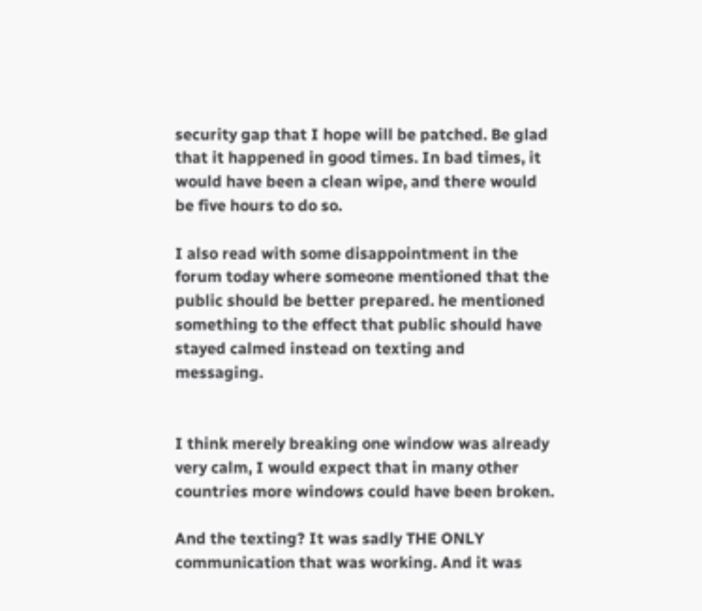security gap that I hope will be patched. Be glad that it happened in good times. In bad times, it would have been a clean wipe, and there would be five hours to do so.

I also read with some disappointment in the forum today where someone mentioned that the public should be better prepared. he mentioned something to the effect that public should have stayed calmed instead on texting and messaging.


I think merely breaking one window was already very calm, I would expect that in many other countries more windows could have been broken.

And the texting? It was sadly THE ONLY communication that was working. And it was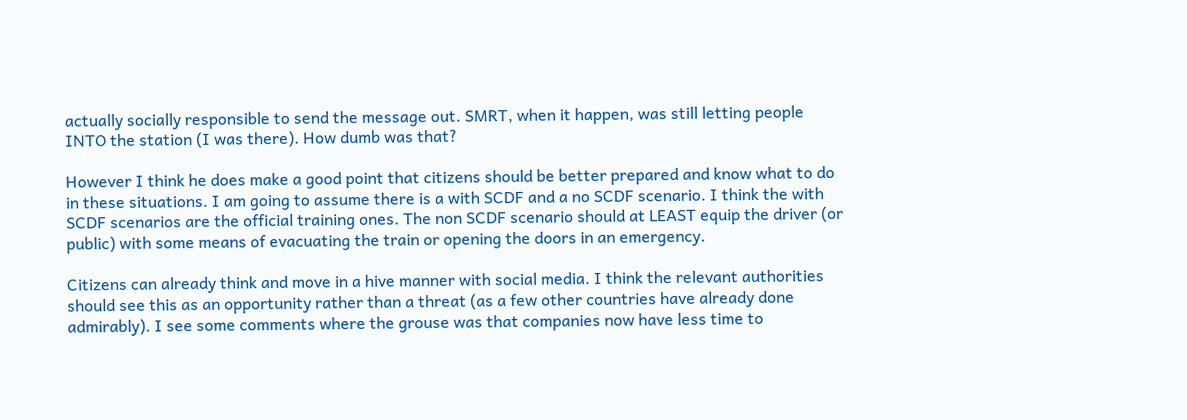actually socially responsible to send the message out. SMRT, when it happen, was still letting people INTO the station (I was there). How dumb was that?

However I think he does make a good point that citizens should be better prepared and know what to do in these situations. I am going to assume there is a with SCDF and a no SCDF scenario. I think the with SCDF scenarios are the official training ones. The non SCDF scenario should at LEAST equip the driver (or public) with some means of evacuating the train or opening the doors in an emergency.

Citizens can already think and move in a hive manner with social media. I think the relevant authorities should see this as an opportunity rather than a threat (as a few other countries have already done admirably). I see some comments where the grouse was that companies now have less time to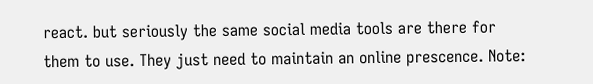react. but seriously the same social media tools are there for them to use. They just need to maintain an online prescence. Note: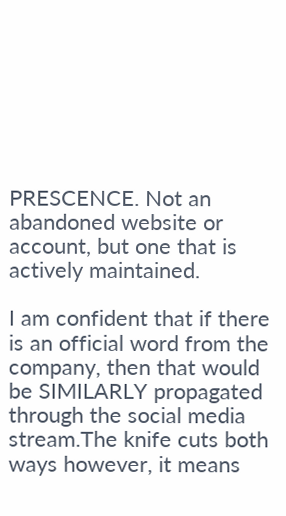PRESCENCE. Not an abandoned website or account, but one that is actively maintained.

I am confident that if there is an official word from the company, then that would be SIMILARLY propagated through the social media stream.The knife cuts both ways however, it means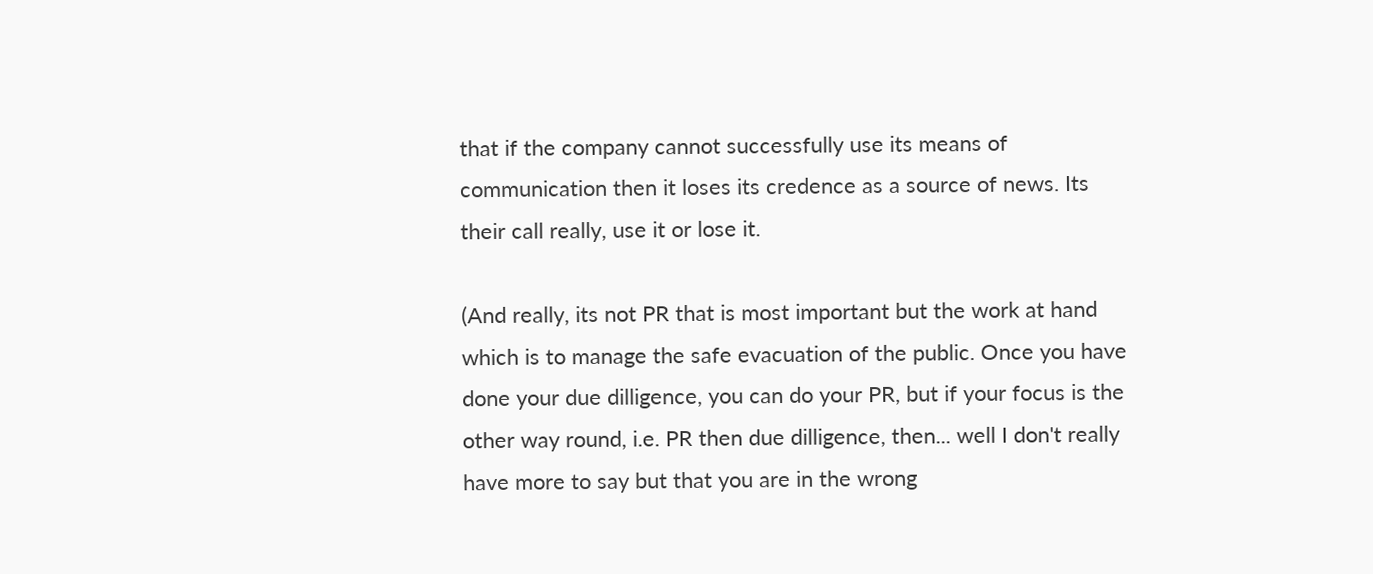that if the company cannot successfully use its means of communication then it loses its credence as a source of news. Its their call really, use it or lose it.

(And really, its not PR that is most important but the work at hand which is to manage the safe evacuation of the public. Once you have done your due dilligence, you can do your PR, but if your focus is the other way round, i.e. PR then due dilligence, then... well I don't really have more to say but that you are in the wrong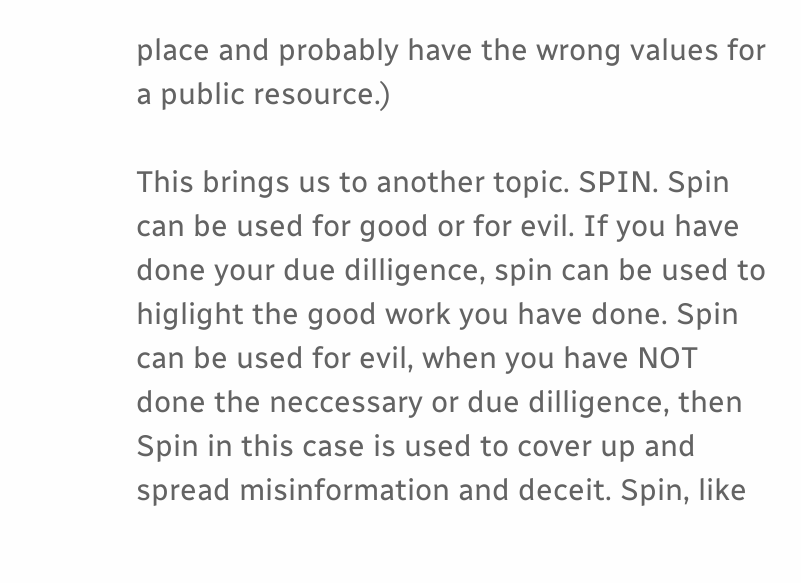place and probably have the wrong values for a public resource.)

This brings us to another topic. SPIN. Spin can be used for good or for evil. If you have done your due dilligence, spin can be used to higlight the good work you have done. Spin can be used for evil, when you have NOT done the neccessary or due dilligence, then Spin in this case is used to cover up and spread misinformation and deceit. Spin, like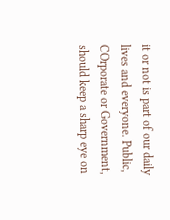it or not is part of our daily lives and everyone. Public, COrporate or Government, should keep a sharp eye on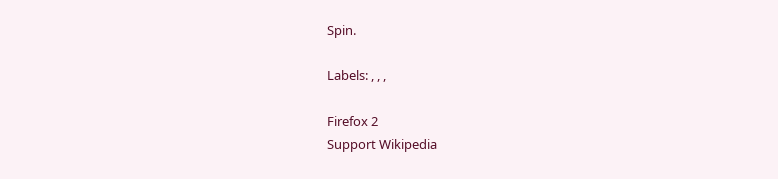Spin.

Labels: , , ,

Firefox 2
Support Wikipedia